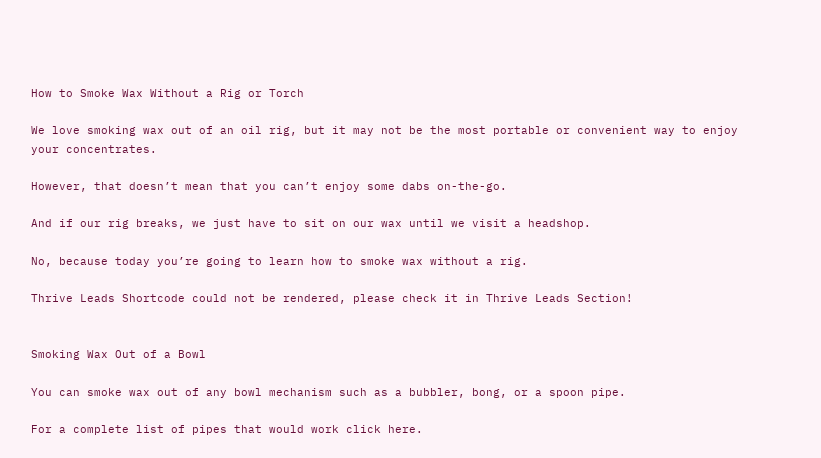How to Smoke Wax Without a Rig or Torch

We love smoking wax out of an oil rig, but it may not be the most portable or convenient way to enjoy your concentrates.

However, that doesn’t mean that you can’t enjoy some dabs on-the-go.

And if our rig breaks, we just have to sit on our wax until we visit a headshop.

No, because today you’re going to learn how to smoke wax without a rig.

Thrive Leads Shortcode could not be rendered, please check it in Thrive Leads Section!


Smoking Wax Out of a Bowl

You can smoke wax out of any bowl mechanism such as a bubbler, bong, or a spoon pipe.

For a complete list of pipes that would work click here.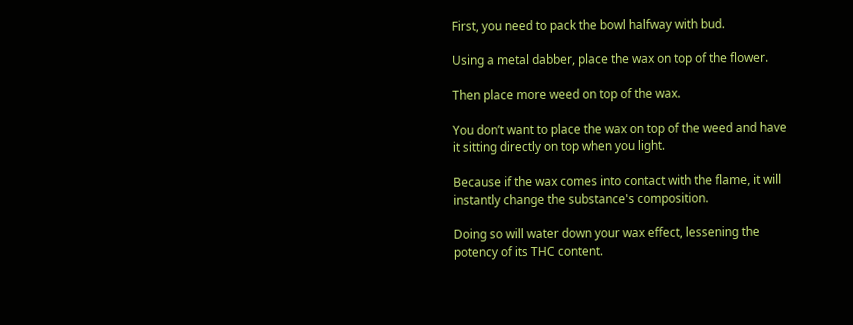First, you need to pack the bowl halfway with bud.

Using a metal dabber, place the wax on top of the flower.

Then place more weed on top of the wax.

You don’t want to place the wax on top of the weed and have it sitting directly on top when you light.

Because if the wax comes into contact with the flame, it will instantly change the substance's composition.

Doing so will water down your wax effect, lessening the potency of its THC content.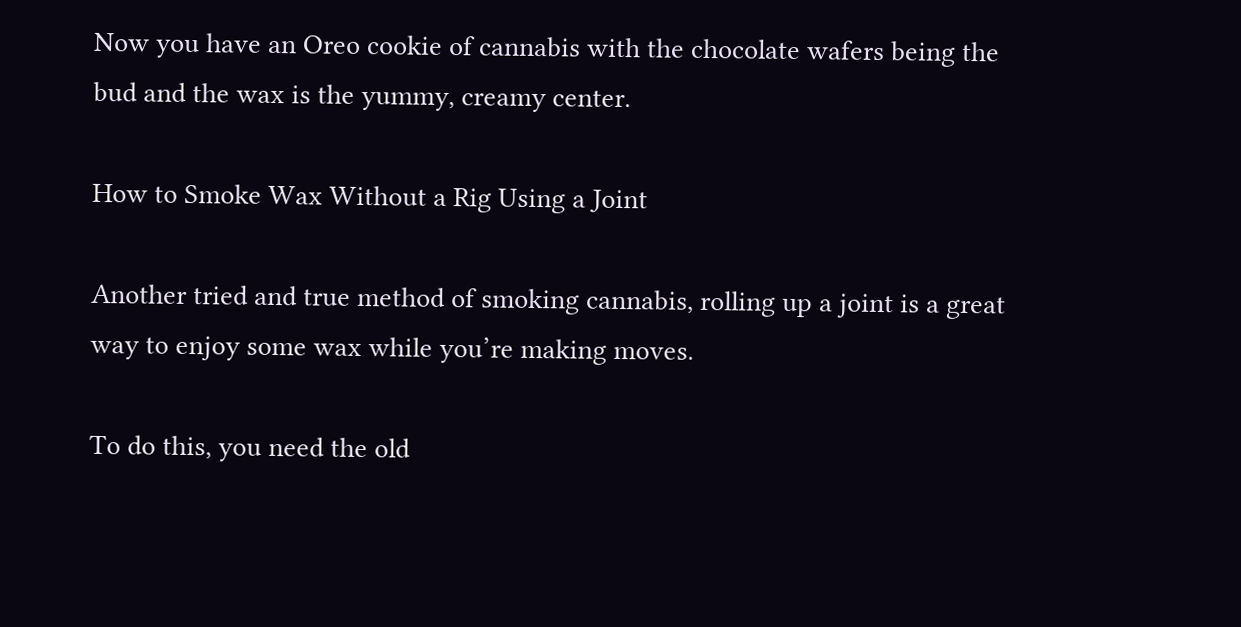Now you have an Oreo cookie of cannabis with the chocolate wafers being the bud and the wax is the yummy, creamy center.

How to Smoke Wax Without a Rig Using a Joint

Another tried and true method of smoking cannabis, rolling up a joint is a great way to enjoy some wax while you’re making moves.

To do this, you need the old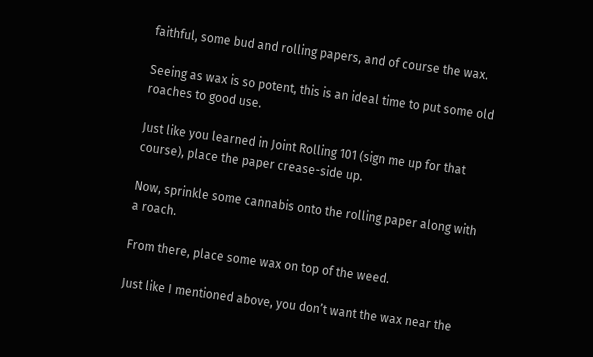faithful, some bud and rolling papers, and of course the wax.

Seeing as wax is so potent, this is an ideal time to put some old roaches to good use.

Just like you learned in Joint Rolling 101 (sign me up for that course), place the paper crease-side up.

Now, sprinkle some cannabis onto the rolling paper along with a roach.

From there, place some wax on top of the weed.

Just like I mentioned above, you don’t want the wax near the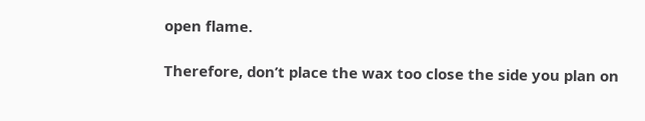open flame.

Therefore, don’t place the wax too close the side you plan on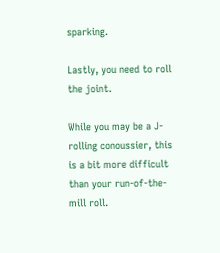sparking.

Lastly, you need to roll the joint.

While you may be a J-rolling conoussier, this is a bit more difficult than your run-of-the-mill roll.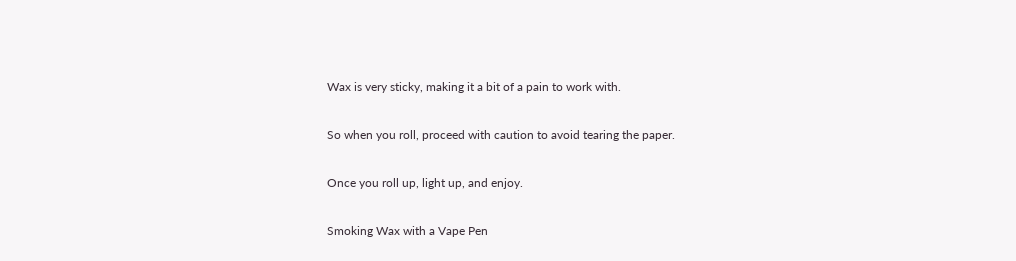Wax is very sticky, making it a bit of a pain to work with.

So when you roll, proceed with caution to avoid tearing the paper.

Once you roll up, light up, and enjoy.

Smoking Wax with a Vape Pen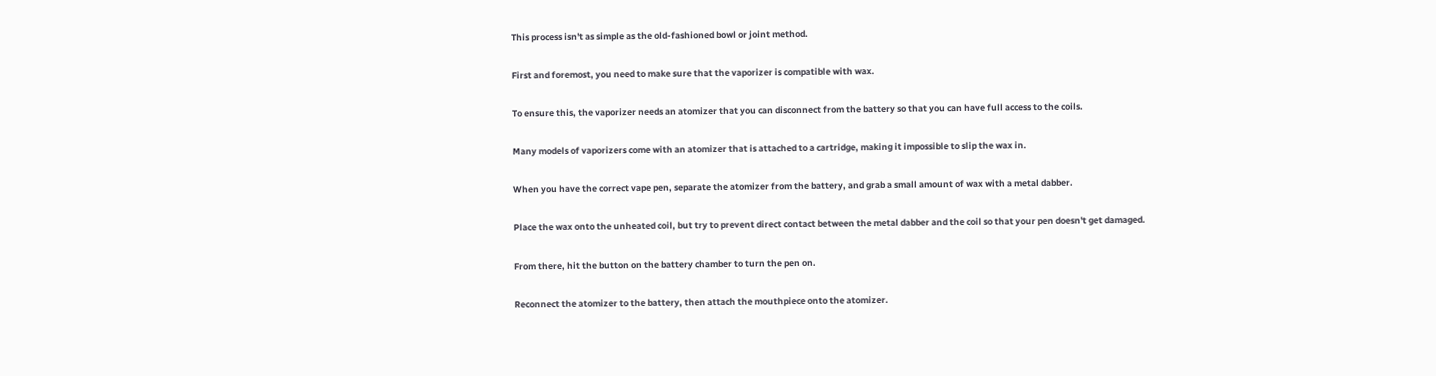This process isn't as simple as the old-fashioned bowl or joint method.

First and foremost, you need to make sure that the vaporizer is compatible with wax.

To ensure this, the vaporizer needs an atomizer that you can disconnect from the battery so that you can have full access to the coils.

Many models of vaporizers come with an atomizer that is attached to a cartridge, making it impossible to slip the wax in.

When you have the correct vape pen, separate the atomizer from the battery, and grab a small amount of wax with a metal dabber.

Place the wax onto the unheated coil, but try to prevent direct contact between the metal dabber and the coil so that your pen doesn't get damaged.

From there, hit the button on the battery chamber to turn the pen on.

Reconnect the atomizer to the battery, then attach the mouthpiece onto the atomizer.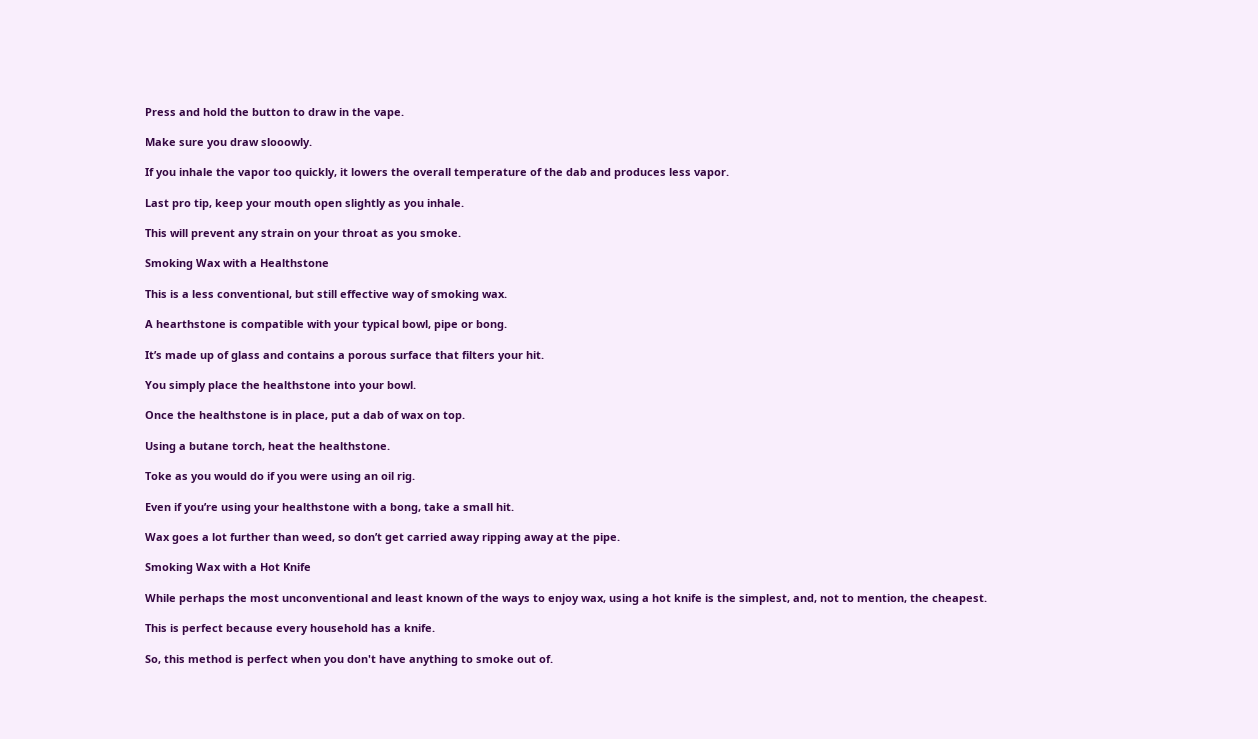Press and hold the button to draw in the vape.

Make sure you draw slooowly.

If you inhale the vapor too quickly, it lowers the overall temperature of the dab and produces less vapor.

Last pro tip, keep your mouth open slightly as you inhale.

This will prevent any strain on your throat as you smoke.

Smoking Wax with a Healthstone

This is a less conventional, but still effective way of smoking wax.

A hearthstone is compatible with your typical bowl, pipe or bong.

It’s made up of glass and contains a porous surface that filters your hit.

You simply place the healthstone into your bowl.

Once the healthstone is in place, put a dab of wax on top.

Using a butane torch, heat the healthstone.

Toke as you would do if you were using an oil rig.

Even if you’re using your healthstone with a bong, take a small hit.

Wax goes a lot further than weed, so don’t get carried away ripping away at the pipe.

Smoking Wax with a Hot Knife

While perhaps the most unconventional and least known of the ways to enjoy wax, using a hot knife is the simplest, and, not to mention, the cheapest.

This is perfect because every household has a knife.

So, this method is perfect when you don't have anything to smoke out of.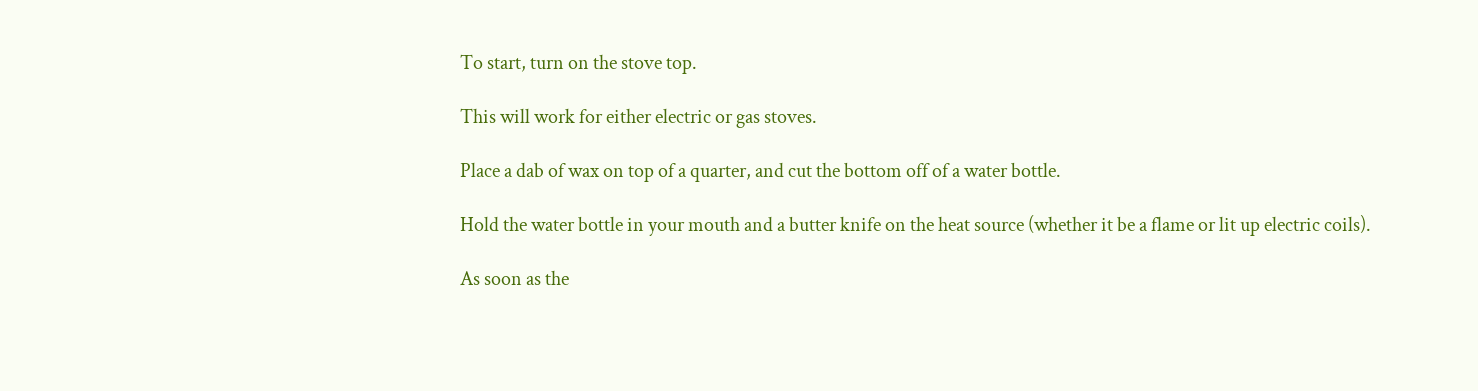To start, turn on the stove top.

This will work for either electric or gas stoves.

Place a dab of wax on top of a quarter, and cut the bottom off of a water bottle.

Hold the water bottle in your mouth and a butter knife on the heat source (whether it be a flame or lit up electric coils).

As soon as the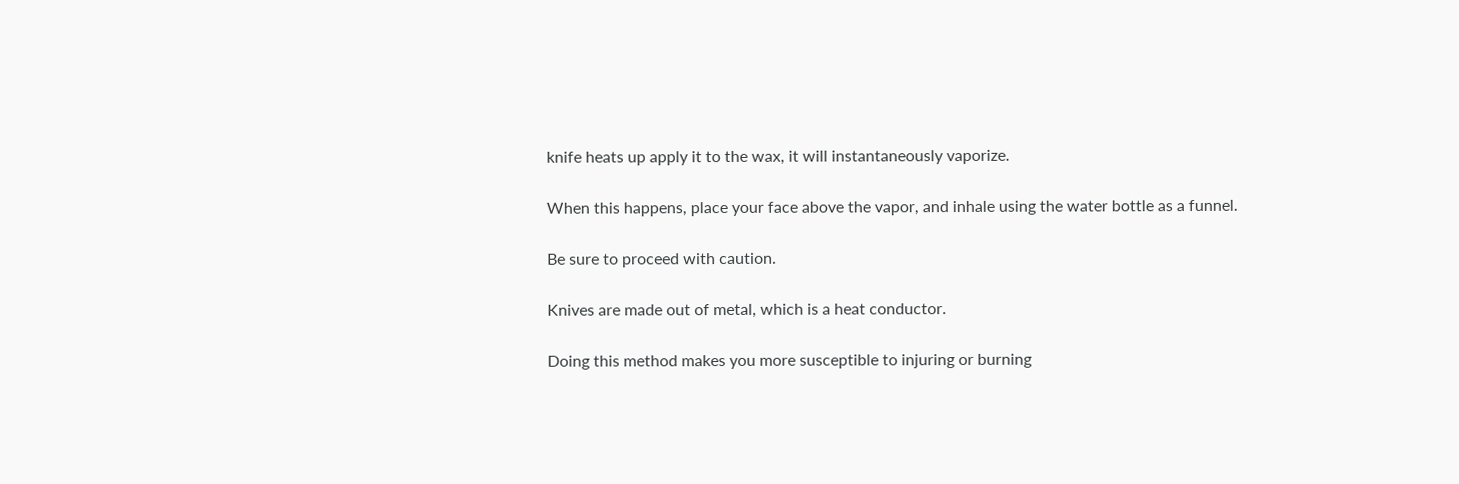knife heats up apply it to the wax, it will instantaneously vaporize.

When this happens, place your face above the vapor, and inhale using the water bottle as a funnel.

Be sure to proceed with caution.

Knives are made out of metal, which is a heat conductor.

Doing this method makes you more susceptible to injuring or burning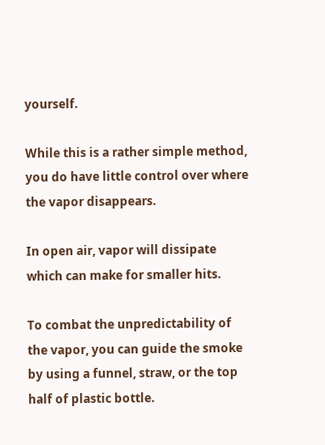yourself.

While this is a rather simple method, you do have little control over where the vapor disappears.

In open air, vapor will dissipate which can make for smaller hits.

To combat the unpredictability of the vapor, you can guide the smoke by using a funnel, straw, or the top half of plastic bottle.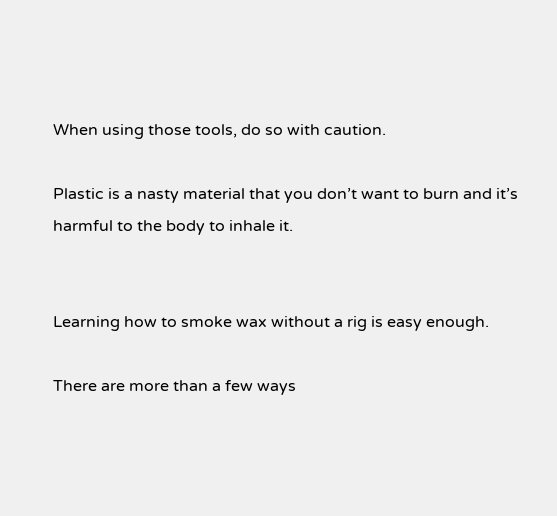When using those tools, do so with caution.

Plastic is a nasty material that you don’t want to burn and it’s harmful to the body to inhale it.


Learning how to smoke wax without a rig is easy enough.

There are more than a few ways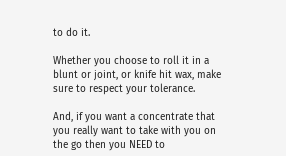to do it.

Whether you choose to roll it in a blunt or joint, or knife hit wax, make sure to respect your tolerance.

And, if you want a concentrate that you really want to take with you on the go then you NEED to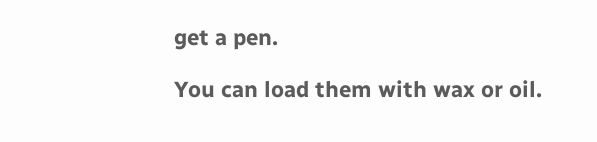get a pen.

You can load them with wax or oil.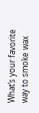What’s your favorite way to smoke wax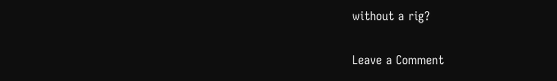without a rig?

Leave a Comment